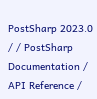PostSharp 2023.0 / / PostSharp Documentation / API Reference /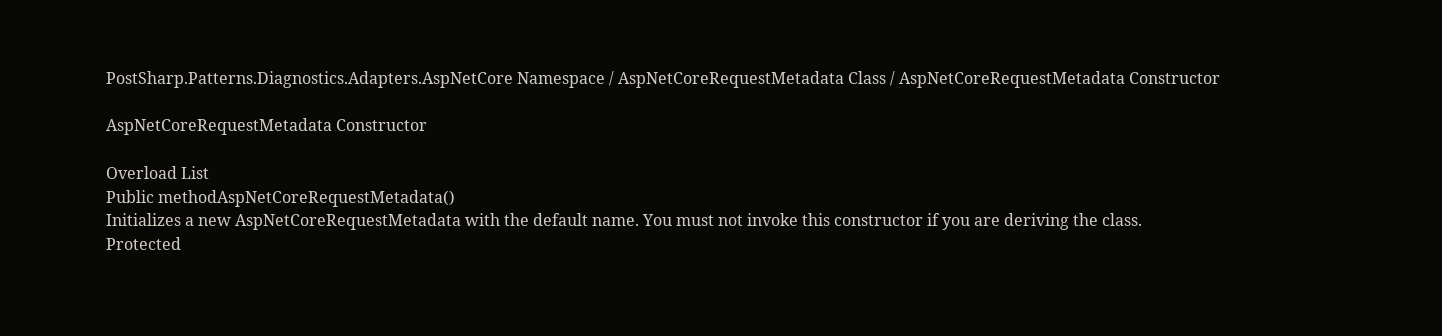PostSharp.Patterns.Diagnostics.Adapters.AspNetCore Namespace / AspNetCoreRequestMetadata Class / AspNetCoreRequestMetadata Constructor

AspNetCoreRequestMetadata Constructor

Overload List
Public methodAspNetCoreRequestMetadata()
Initializes a new AspNetCoreRequestMetadata with the default name. You must not invoke this constructor if you are deriving the class.
Protected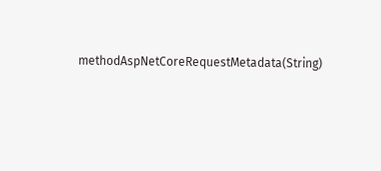methodAspNetCoreRequestMetadata(String)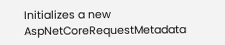Initializes a new AspNetCoreRequestMetadata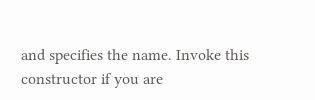and specifies the name. Invoke this constructor if you are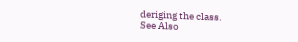deriging the class.
See Also